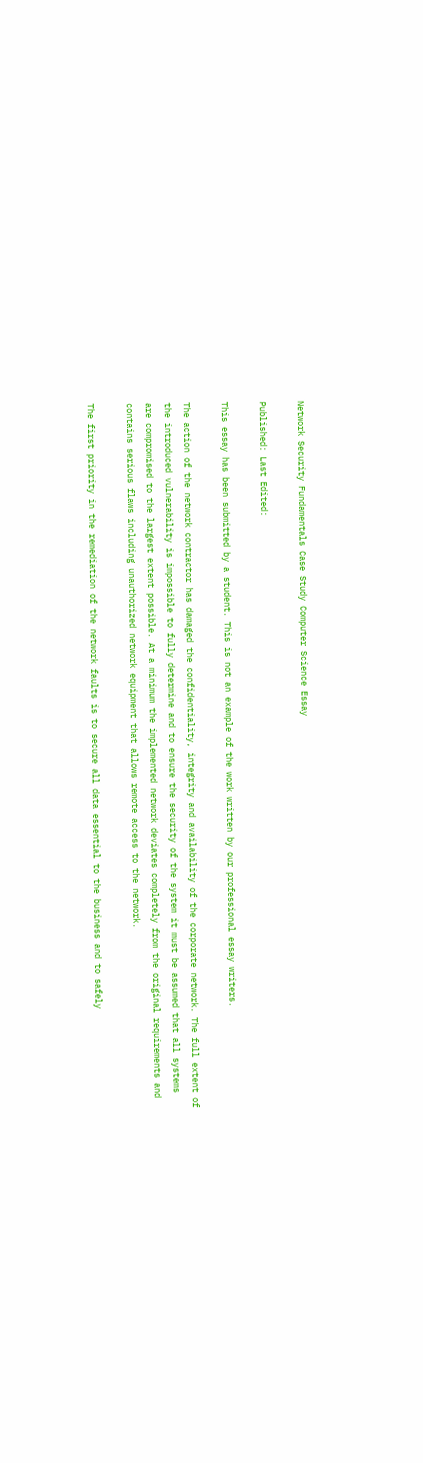Network Security Fundamentals Case Study Computer Science Essay

Published: Last Edited:

This essay has been submitted by a student. This is not an example of the work written by our professional essay writers.

The action of the network contractor has damaged the confidentiality, integrity and availability of the corporate network. The full extent of the introduced vulnerability is impossible to fully determine and to ensure the security of the system it must be assumed that all systems are compromised to the largest extent possible. At a minimum the implemented network deviates completely from the original requirements and contains serious flaws including unauthorized network equipment that allows remote access to the network.

The first priority in the remediation of the network faults is to secure all data essential to the business and to safely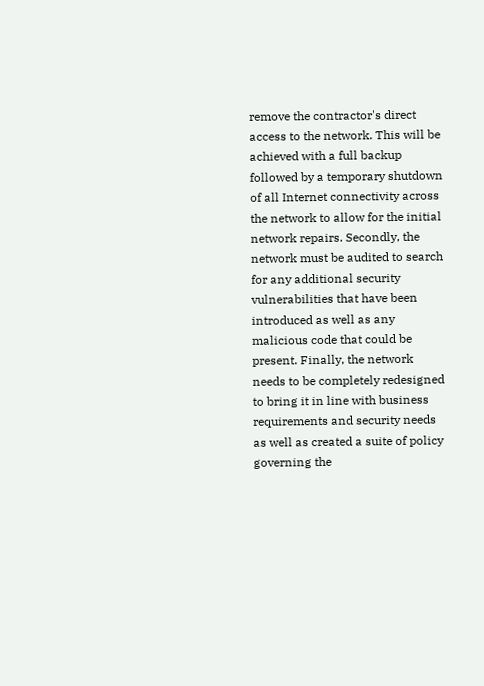remove the contractor's direct access to the network. This will be achieved with a full backup followed by a temporary shutdown of all Internet connectivity across the network to allow for the initial network repairs. Secondly, the network must be audited to search for any additional security vulnerabilities that have been introduced as well as any malicious code that could be present. Finally, the network needs to be completely redesigned to bring it in line with business requirements and security needs as well as created a suite of policy governing the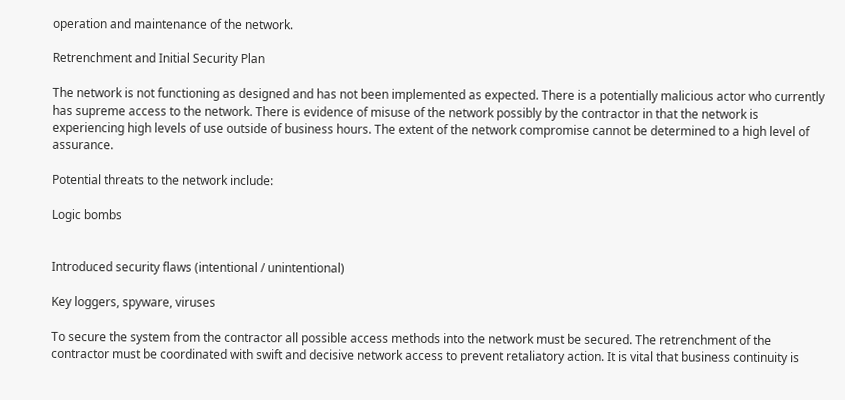operation and maintenance of the network.

Retrenchment and Initial Security Plan

The network is not functioning as designed and has not been implemented as expected. There is a potentially malicious actor who currently has supreme access to the network. There is evidence of misuse of the network possibly by the contractor in that the network is experiencing high levels of use outside of business hours. The extent of the network compromise cannot be determined to a high level of assurance.

Potential threats to the network include:

Logic bombs


Introduced security flaws (intentional / unintentional)

Key loggers, spyware, viruses

To secure the system from the contractor all possible access methods into the network must be secured. The retrenchment of the contractor must be coordinated with swift and decisive network access to prevent retaliatory action. It is vital that business continuity is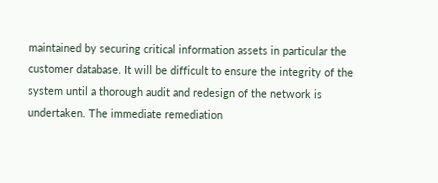maintained by securing critical information assets in particular the customer database. It will be difficult to ensure the integrity of the system until a thorough audit and redesign of the network is undertaken. The immediate remediation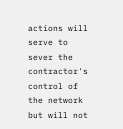actions will serve to sever the contractor's control of the network but will not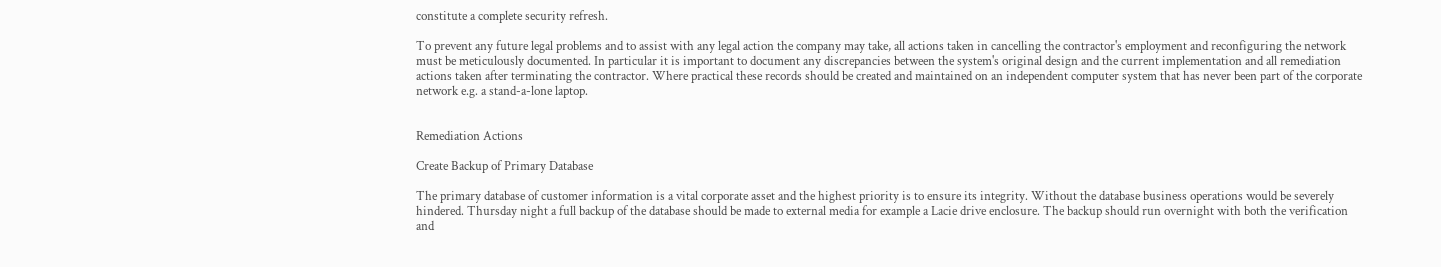constitute a complete security refresh.

To prevent any future legal problems and to assist with any legal action the company may take, all actions taken in cancelling the contractor's employment and reconfiguring the network must be meticulously documented. In particular it is important to document any discrepancies between the system's original design and the current implementation and all remediation actions taken after terminating the contractor. Where practical these records should be created and maintained on an independent computer system that has never been part of the corporate network e.g. a stand-a-lone laptop.


Remediation Actions

Create Backup of Primary Database

The primary database of customer information is a vital corporate asset and the highest priority is to ensure its integrity. Without the database business operations would be severely hindered. Thursday night a full backup of the database should be made to external media for example a Lacie drive enclosure. The backup should run overnight with both the verification and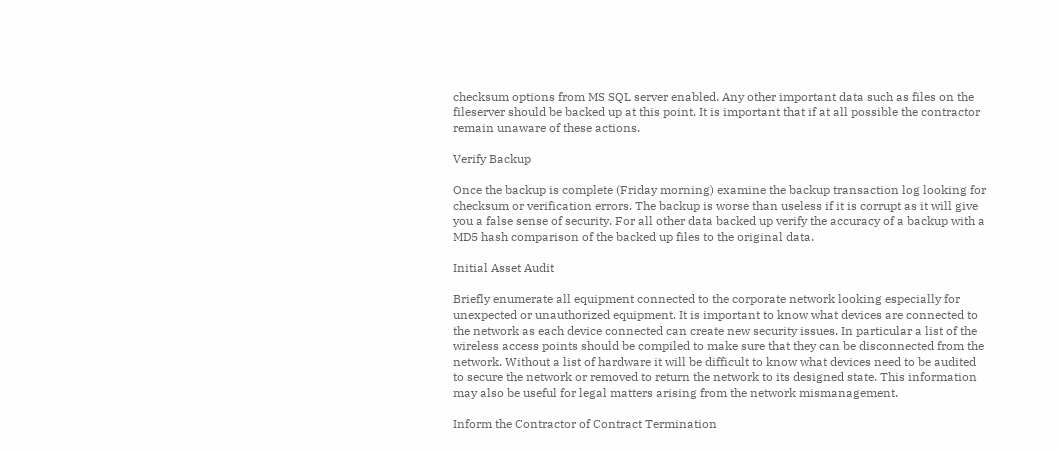checksum options from MS SQL server enabled. Any other important data such as files on the fileserver should be backed up at this point. It is important that if at all possible the contractor remain unaware of these actions.

Verify Backup

Once the backup is complete (Friday morning) examine the backup transaction log looking for checksum or verification errors. The backup is worse than useless if it is corrupt as it will give you a false sense of security. For all other data backed up verify the accuracy of a backup with a MD5 hash comparison of the backed up files to the original data.

Initial Asset Audit

Briefly enumerate all equipment connected to the corporate network looking especially for unexpected or unauthorized equipment. It is important to know what devices are connected to the network as each device connected can create new security issues. In particular a list of the wireless access points should be compiled to make sure that they can be disconnected from the network. Without a list of hardware it will be difficult to know what devices need to be audited to secure the network or removed to return the network to its designed state. This information may also be useful for legal matters arising from the network mismanagement.

Inform the Contractor of Contract Termination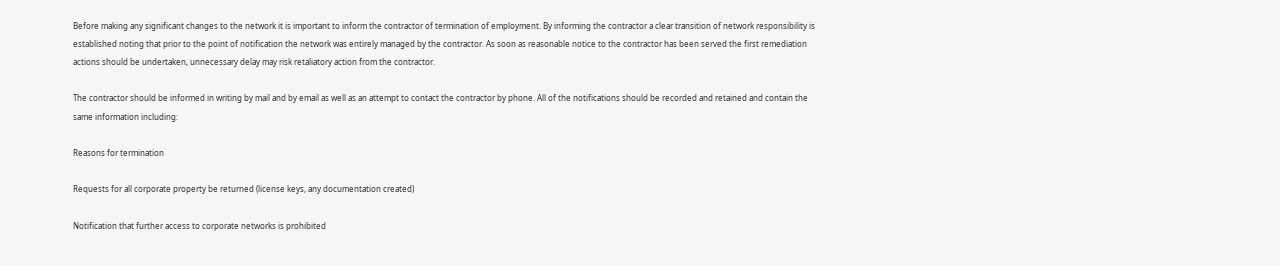Before making any significant changes to the network it is important to inform the contractor of termination of employment. By informing the contractor a clear transition of network responsibility is established noting that prior to the point of notification the network was entirely managed by the contractor. As soon as reasonable notice to the contractor has been served the first remediation actions should be undertaken, unnecessary delay may risk retaliatory action from the contractor.

The contractor should be informed in writing by mail and by email as well as an attempt to contact the contractor by phone. All of the notifications should be recorded and retained and contain the same information including:

Reasons for termination

Requests for all corporate property be returned (license keys, any documentation created)

Notification that further access to corporate networks is prohibited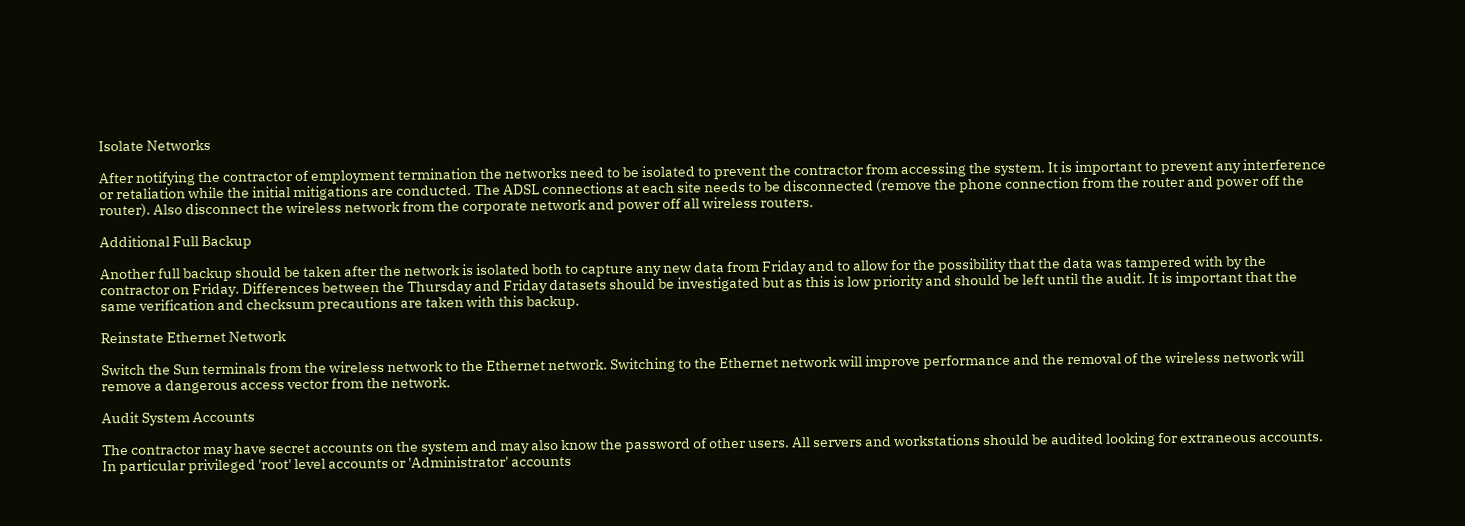Isolate Networks

After notifying the contractor of employment termination the networks need to be isolated to prevent the contractor from accessing the system. It is important to prevent any interference or retaliation while the initial mitigations are conducted. The ADSL connections at each site needs to be disconnected (remove the phone connection from the router and power off the router). Also disconnect the wireless network from the corporate network and power off all wireless routers.

Additional Full Backup

Another full backup should be taken after the network is isolated both to capture any new data from Friday and to allow for the possibility that the data was tampered with by the contractor on Friday. Differences between the Thursday and Friday datasets should be investigated but as this is low priority and should be left until the audit. It is important that the same verification and checksum precautions are taken with this backup.

Reinstate Ethernet Network

Switch the Sun terminals from the wireless network to the Ethernet network. Switching to the Ethernet network will improve performance and the removal of the wireless network will remove a dangerous access vector from the network.

Audit System Accounts

The contractor may have secret accounts on the system and may also know the password of other users. All servers and workstations should be audited looking for extraneous accounts. In particular privileged 'root' level accounts or 'Administrator' accounts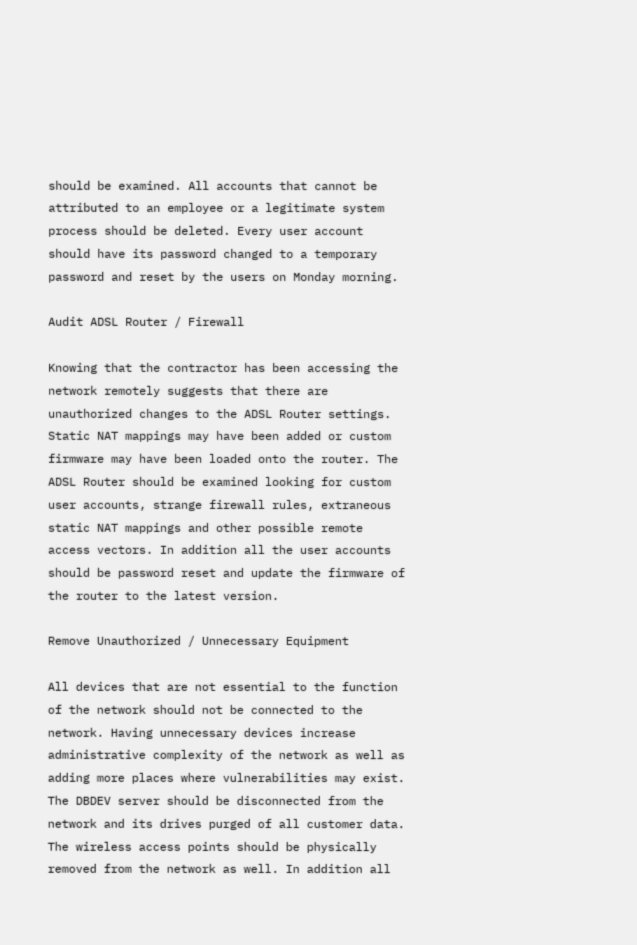should be examined. All accounts that cannot be attributed to an employee or a legitimate system process should be deleted. Every user account should have its password changed to a temporary password and reset by the users on Monday morning.

Audit ADSL Router / Firewall

Knowing that the contractor has been accessing the network remotely suggests that there are unauthorized changes to the ADSL Router settings. Static NAT mappings may have been added or custom firmware may have been loaded onto the router. The ADSL Router should be examined looking for custom user accounts, strange firewall rules, extraneous static NAT mappings and other possible remote access vectors. In addition all the user accounts should be password reset and update the firmware of the router to the latest version.

Remove Unauthorized / Unnecessary Equipment

All devices that are not essential to the function of the network should not be connected to the network. Having unnecessary devices increase administrative complexity of the network as well as adding more places where vulnerabilities may exist. The DBDEV server should be disconnected from the network and its drives purged of all customer data. The wireless access points should be physically removed from the network as well. In addition all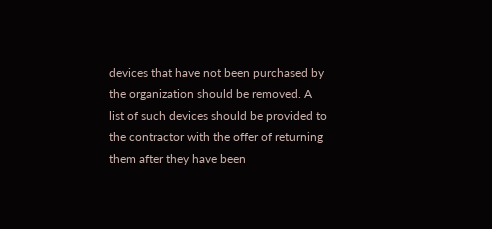devices that have not been purchased by the organization should be removed. A list of such devices should be provided to the contractor with the offer of returning them after they have been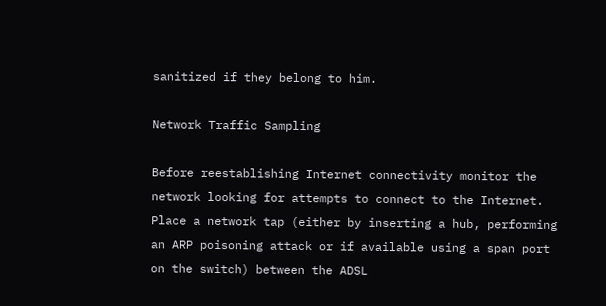sanitized if they belong to him.

Network Traffic Sampling

Before reestablishing Internet connectivity monitor the network looking for attempts to connect to the Internet. Place a network tap (either by inserting a hub, performing an ARP poisoning attack or if available using a span port on the switch) between the ADSL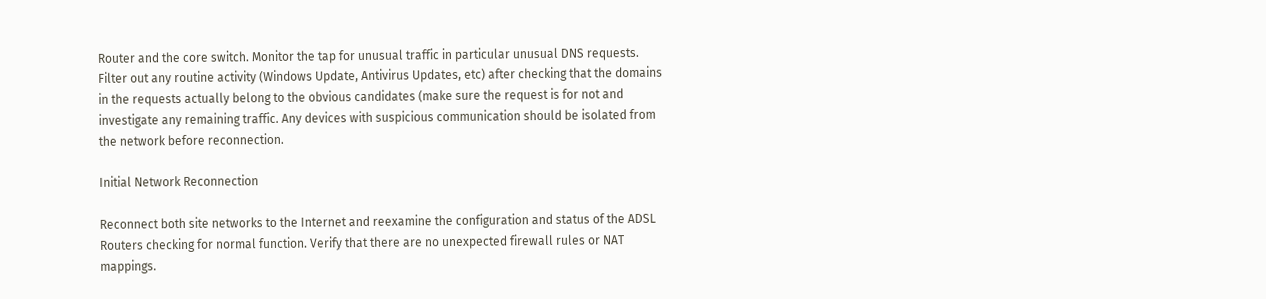Router and the core switch. Monitor the tap for unusual traffic in particular unusual DNS requests. Filter out any routine activity (Windows Update, Antivirus Updates, etc) after checking that the domains in the requests actually belong to the obvious candidates (make sure the request is for not and investigate any remaining traffic. Any devices with suspicious communication should be isolated from the network before reconnection.

Initial Network Reconnection

Reconnect both site networks to the Internet and reexamine the configuration and status of the ADSL Routers checking for normal function. Verify that there are no unexpected firewall rules or NAT mappings.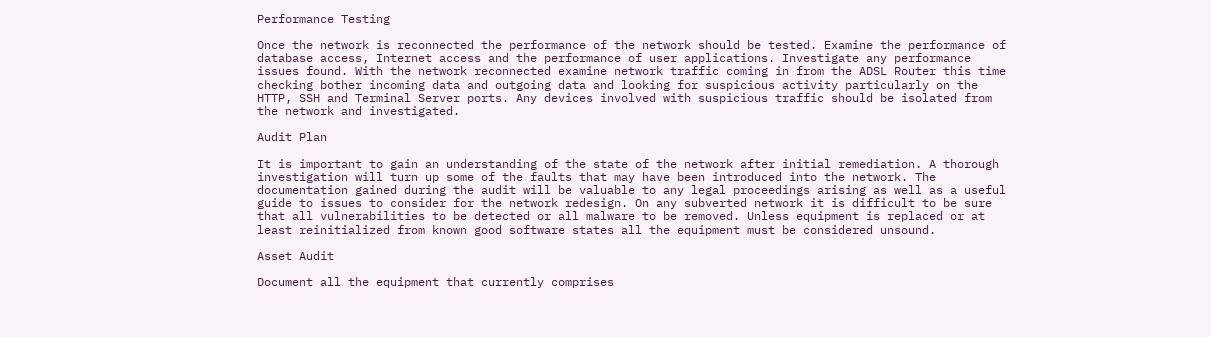Performance Testing

Once the network is reconnected the performance of the network should be tested. Examine the performance of database access, Internet access and the performance of user applications. Investigate any performance issues found. With the network reconnected examine network traffic coming in from the ADSL Router this time checking bother incoming data and outgoing data and looking for suspicious activity particularly on the HTTP, SSH and Terminal Server ports. Any devices involved with suspicious traffic should be isolated from the network and investigated.

Audit Plan

It is important to gain an understanding of the state of the network after initial remediation. A thorough investigation will turn up some of the faults that may have been introduced into the network. The documentation gained during the audit will be valuable to any legal proceedings arising as well as a useful guide to issues to consider for the network redesign. On any subverted network it is difficult to be sure that all vulnerabilities to be detected or all malware to be removed. Unless equipment is replaced or at least reinitialized from known good software states all the equipment must be considered unsound.

Asset Audit

Document all the equipment that currently comprises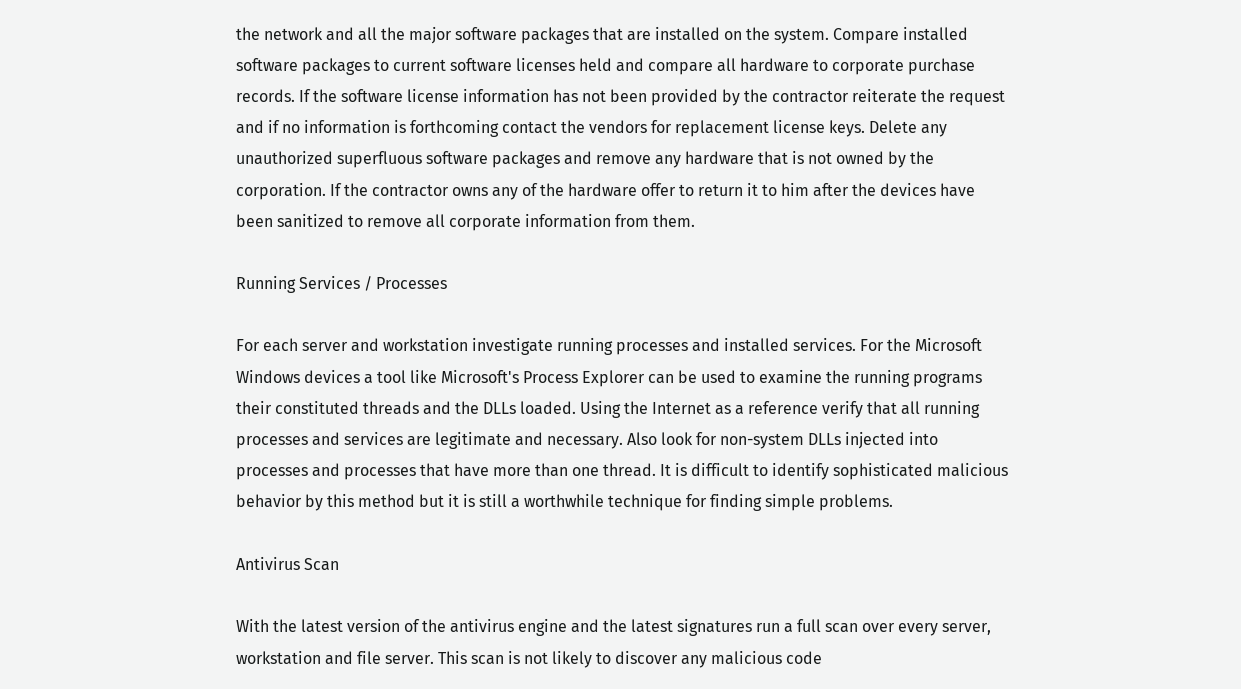the network and all the major software packages that are installed on the system. Compare installed software packages to current software licenses held and compare all hardware to corporate purchase records. If the software license information has not been provided by the contractor reiterate the request and if no information is forthcoming contact the vendors for replacement license keys. Delete any unauthorized superfluous software packages and remove any hardware that is not owned by the corporation. If the contractor owns any of the hardware offer to return it to him after the devices have been sanitized to remove all corporate information from them.

Running Services / Processes

For each server and workstation investigate running processes and installed services. For the Microsoft Windows devices a tool like Microsoft's Process Explorer can be used to examine the running programs their constituted threads and the DLLs loaded. Using the Internet as a reference verify that all running processes and services are legitimate and necessary. Also look for non-system DLLs injected into processes and processes that have more than one thread. It is difficult to identify sophisticated malicious behavior by this method but it is still a worthwhile technique for finding simple problems.

Antivirus Scan

With the latest version of the antivirus engine and the latest signatures run a full scan over every server, workstation and file server. This scan is not likely to discover any malicious code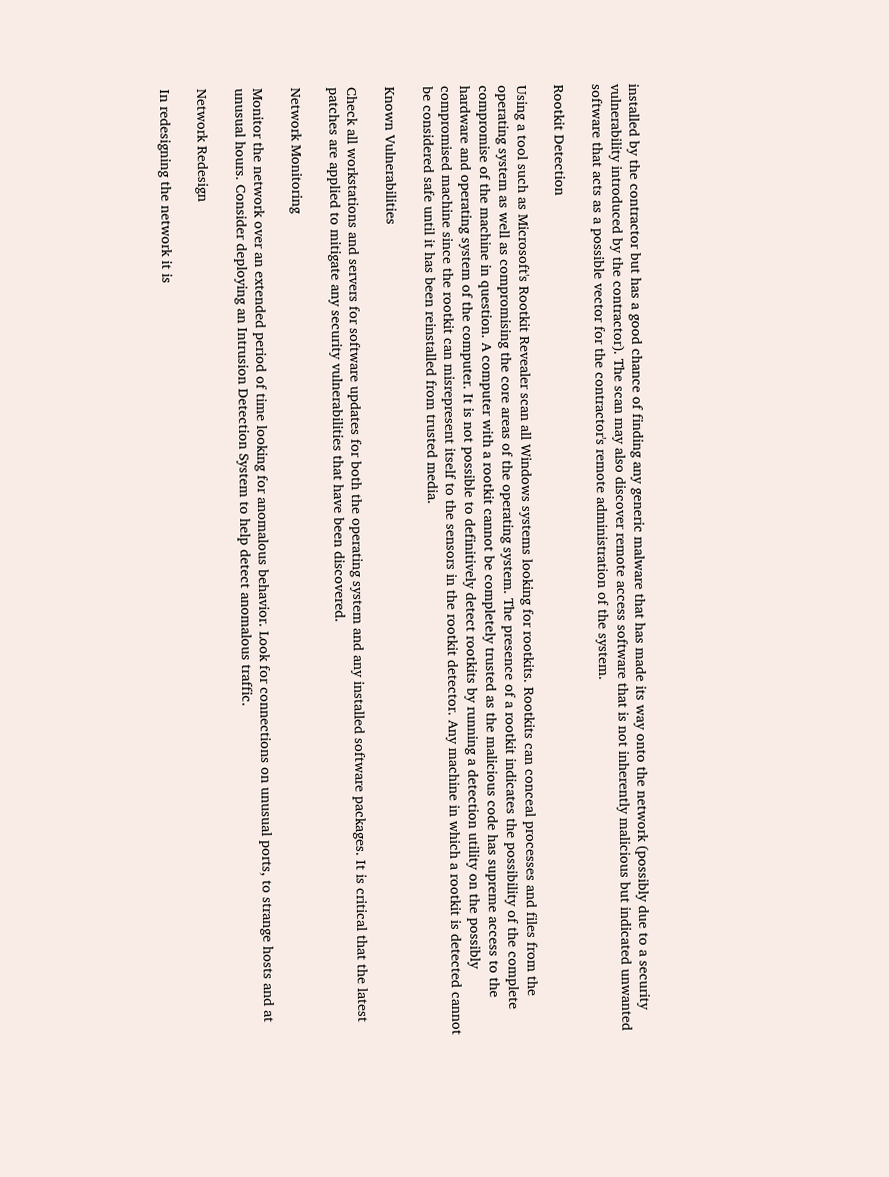installed by the contractor but has a good chance of finding any generic malware that has made its way onto the network (possibly due to a security vulnerability introduced by the contractor). The scan may also discover remote access software that is not inherently malicious but indicated unwanted software that acts as a possible vector for the contractor's remote administration of the system.

Rootkit Detection

Using a tool such as Microsoft's Rootkit Revealer scan all Windows systems looking for rootkits. Rootkits can conceal processes and files from the operating system as well as compromising the core areas of the operating system. The presence of a rootkit indicates the possibility of the complete compromise of the machine in question. A computer with a rootkit cannot be completely trusted as the malicious code has supreme access to the hardware and operating system of the computer. It is not possible to definitively detect rootkits by running a detection utility on the possibly compromised machine since the rootkit can misrepresent itself to the sensors in the rootkit detector. Any machine in which a rootkit is detected cannot be considered safe until it has been reinstalled from trusted media.

Known Vulnerabilities

Check all workstations and servers for software updates for both the operating system and any installed software packages. It is critical that the latest patches are applied to mitigate any security vulnerabilities that have been discovered.

Network Monitoring

Monitor the network over an extended period of time looking for anomalous behavior. Look for connections on unusual ports, to strange hosts and at unusual hours. Consider deploying an Intrusion Detection System to help detect anomalous traffic.

Network Redesign

In redesigning the network it is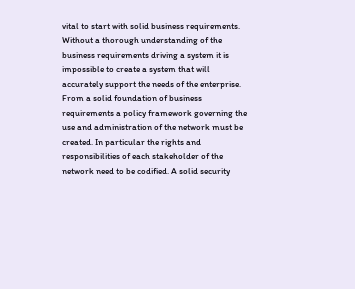vital to start with solid business requirements. Without a thorough understanding of the business requirements driving a system it is impossible to create a system that will accurately support the needs of the enterprise. From a solid foundation of business requirements a policy framework governing the use and administration of the network must be created. In particular the rights and responsibilities of each stakeholder of the network need to be codified. A solid security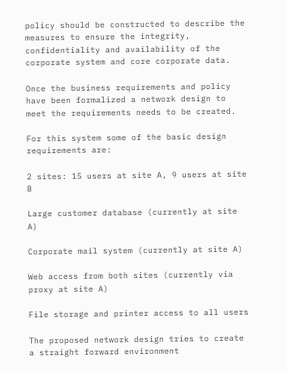policy should be constructed to describe the measures to ensure the integrity, confidentiality and availability of the corporate system and core corporate data.

Once the business requirements and policy have been formalized a network design to meet the requirements needs to be created.

For this system some of the basic design requirements are:

2 sites: 15 users at site A, 9 users at site B

Large customer database (currently at site A)

Corporate mail system (currently at site A)

Web access from both sites (currently via proxy at site A)

File storage and printer access to all users

The proposed network design tries to create a straight forward environment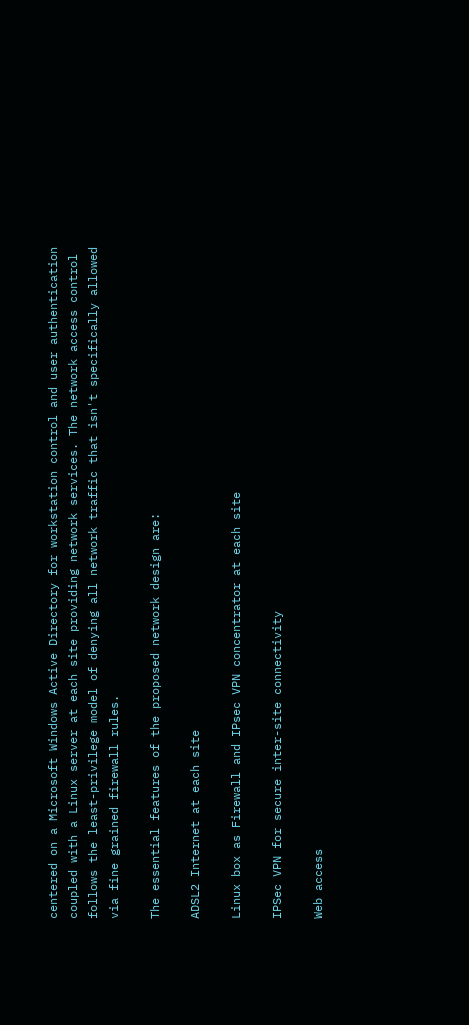centered on a Microsoft Windows Active Directory for workstation control and user authentication coupled with a Linux server at each site providing network services. The network access control follows the least-privilege model of denying all network traffic that isn't specifically allowed via fine grained firewall rules.

The essential features of the proposed network design are:

ADSL2 Internet at each site

Linux box as Firewall and IPsec VPN concentrator at each site

IPSec VPN for secure inter-site connectivity

Web access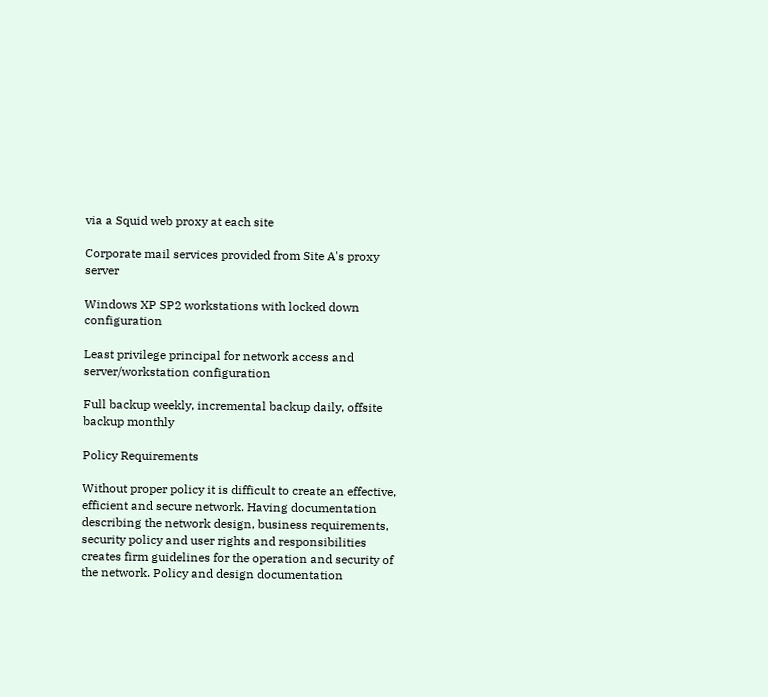via a Squid web proxy at each site

Corporate mail services provided from Site A's proxy server

Windows XP SP2 workstations with locked down configuration

Least privilege principal for network access and server/workstation configuration

Full backup weekly, incremental backup daily, offsite backup monthly

Policy Requirements

Without proper policy it is difficult to create an effective, efficient and secure network. Having documentation describing the network design, business requirements, security policy and user rights and responsibilities creates firm guidelines for the operation and security of the network. Policy and design documentation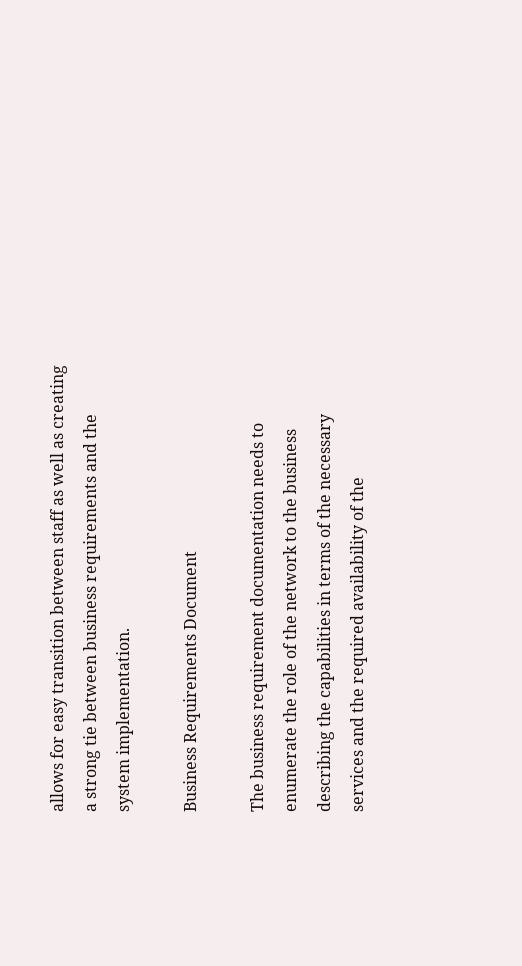allows for easy transition between staff as well as creating a strong tie between business requirements and the system implementation.

Business Requirements Document

The business requirement documentation needs to enumerate the role of the network to the business describing the capabilities in terms of the necessary services and the required availability of the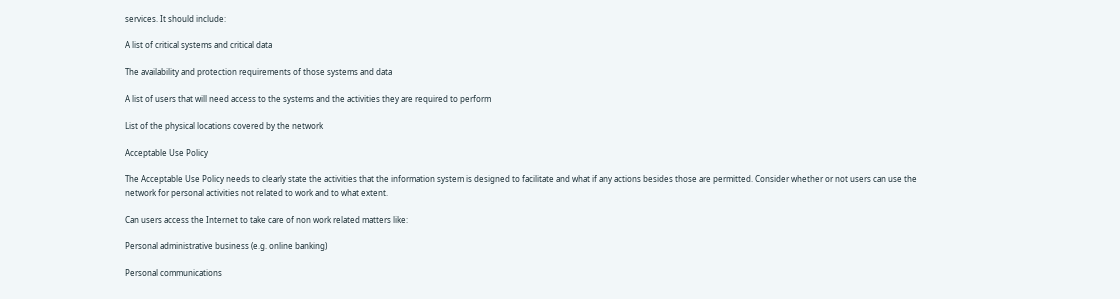services. It should include:

A list of critical systems and critical data

The availability and protection requirements of those systems and data

A list of users that will need access to the systems and the activities they are required to perform

List of the physical locations covered by the network

Acceptable Use Policy

The Acceptable Use Policy needs to clearly state the activities that the information system is designed to facilitate and what if any actions besides those are permitted. Consider whether or not users can use the network for personal activities not related to work and to what extent.

Can users access the Internet to take care of non work related matters like:

Personal administrative business (e.g. online banking)

Personal communications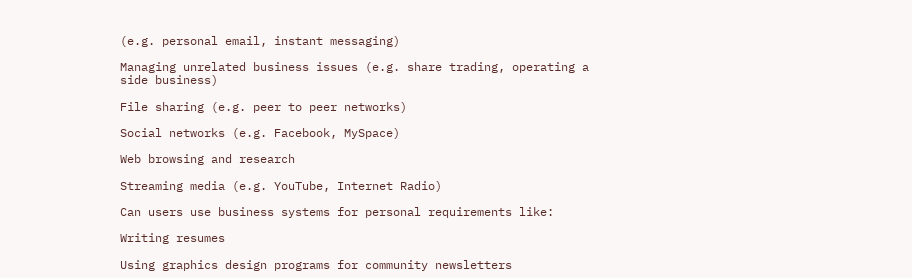(e.g. personal email, instant messaging)

Managing unrelated business issues (e.g. share trading, operating a side business)

File sharing (e.g. peer to peer networks)

Social networks (e.g. Facebook, MySpace)

Web browsing and research

Streaming media (e.g. YouTube, Internet Radio)

Can users use business systems for personal requirements like:

Writing resumes

Using graphics design programs for community newsletters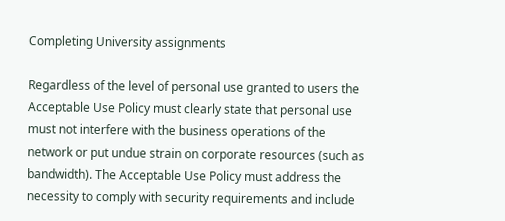Completing University assignments

Regardless of the level of personal use granted to users the Acceptable Use Policy must clearly state that personal use must not interfere with the business operations of the network or put undue strain on corporate resources (such as bandwidth). The Acceptable Use Policy must address the necessity to comply with security requirements and include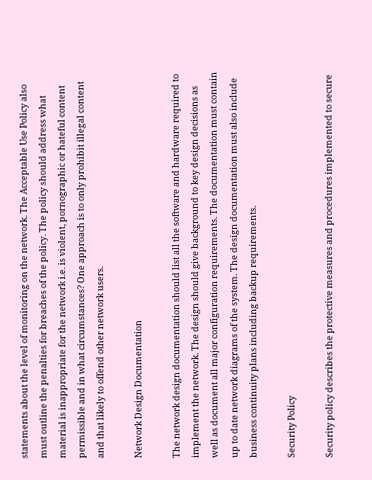statements about the level of monitoring on the network. The Acceptable Use Policy also must outline the penalties for breaches of the policy. The policy should address what material is inappropriate for the network i.e. is violent, pornographic or hateful content permissible and in what circumstances? One approach is to only prohibit illegal content and that likely to offend other network users.

Network Design Documentation

The network design documentation should list all the software and hardware required to implement the network. The design should give background to key design decisions as well as document all major configuration requirements. The documentation must contain up to date network diagrams of the system. The design documentation must also include business continuity plans including backup requirements.

Security Policy

Security policy describes the protective measures and procedures implemented to secure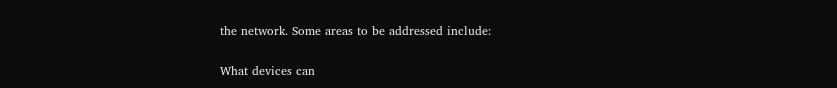the network. Some areas to be addressed include:

What devices can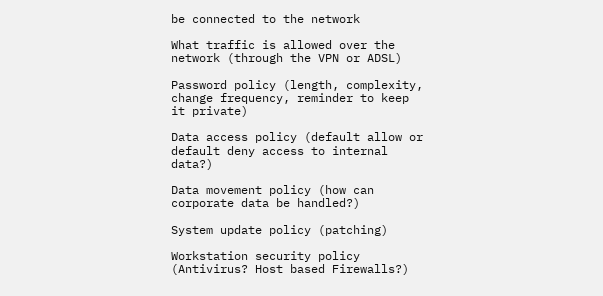be connected to the network

What traffic is allowed over the network (through the VPN or ADSL)

Password policy (length, complexity, change frequency, reminder to keep it private)

Data access policy (default allow or default deny access to internal data?)

Data movement policy (how can corporate data be handled?)

System update policy (patching)

Workstation security policy (Antivirus? Host based Firewalls?)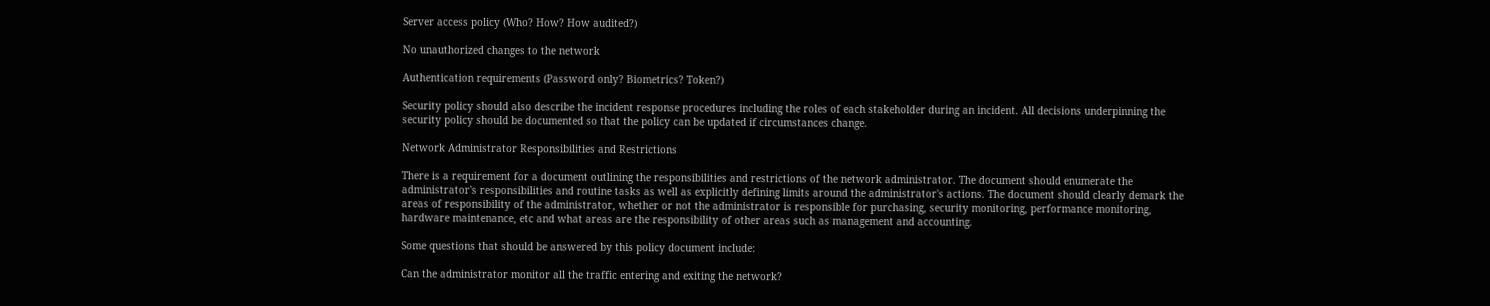Server access policy (Who? How? How audited?)

No unauthorized changes to the network

Authentication requirements (Password only? Biometrics? Token?)

Security policy should also describe the incident response procedures including the roles of each stakeholder during an incident. All decisions underpinning the security policy should be documented so that the policy can be updated if circumstances change.

Network Administrator Responsibilities and Restrictions

There is a requirement for a document outlining the responsibilities and restrictions of the network administrator. The document should enumerate the administrator's responsibilities and routine tasks as well as explicitly defining limits around the administrator's actions. The document should clearly demark the areas of responsibility of the administrator, whether or not the administrator is responsible for purchasing, security monitoring, performance monitoring, hardware maintenance, etc and what areas are the responsibility of other areas such as management and accounting.

Some questions that should be answered by this policy document include:

Can the administrator monitor all the traffic entering and exiting the network?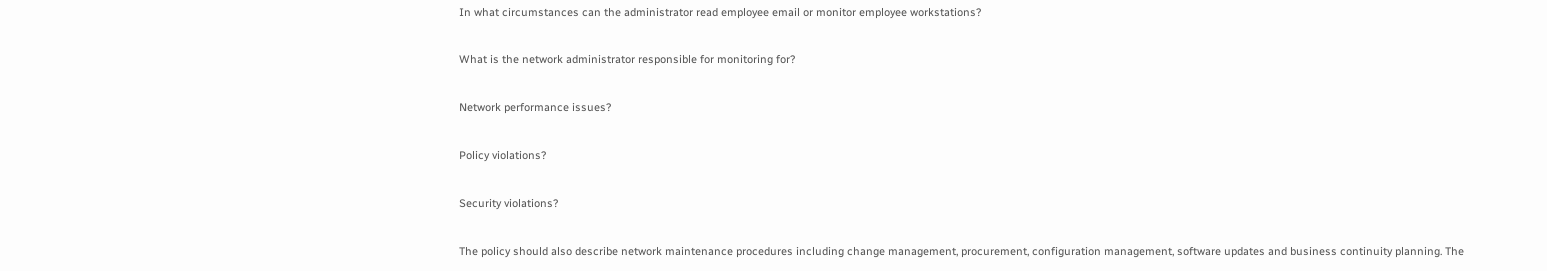In what circumstances can the administrator read employee email or monitor employee workstations?

What is the network administrator responsible for monitoring for?

Network performance issues?

Policy violations?

Security violations?

The policy should also describe network maintenance procedures including change management, procurement, configuration management, software updates and business continuity planning. The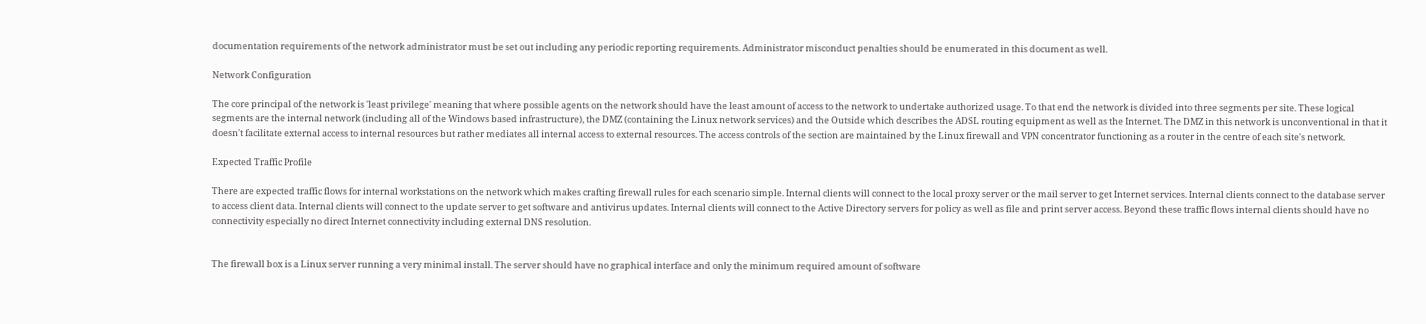documentation requirements of the network administrator must be set out including any periodic reporting requirements. Administrator misconduct penalties should be enumerated in this document as well.

Network Configuration

The core principal of the network is 'least privilege' meaning that where possible agents on the network should have the least amount of access to the network to undertake authorized usage. To that end the network is divided into three segments per site. These logical segments are the internal network (including all of the Windows based infrastructure), the DMZ (containing the Linux network services) and the Outside which describes the ADSL routing equipment as well as the Internet. The DMZ in this network is unconventional in that it doesn't facilitate external access to internal resources but rather mediates all internal access to external resources. The access controls of the section are maintained by the Linux firewall and VPN concentrator functioning as a router in the centre of each site's network.

Expected Traffic Profile

There are expected traffic flows for internal workstations on the network which makes crafting firewall rules for each scenario simple. Internal clients will connect to the local proxy server or the mail server to get Internet services. Internal clients connect to the database server to access client data. Internal clients will connect to the update server to get software and antivirus updates. Internal clients will connect to the Active Directory servers for policy as well as file and print server access. Beyond these traffic flows internal clients should have no connectivity especially no direct Internet connectivity including external DNS resolution.


The firewall box is a Linux server running a very minimal install. The server should have no graphical interface and only the minimum required amount of software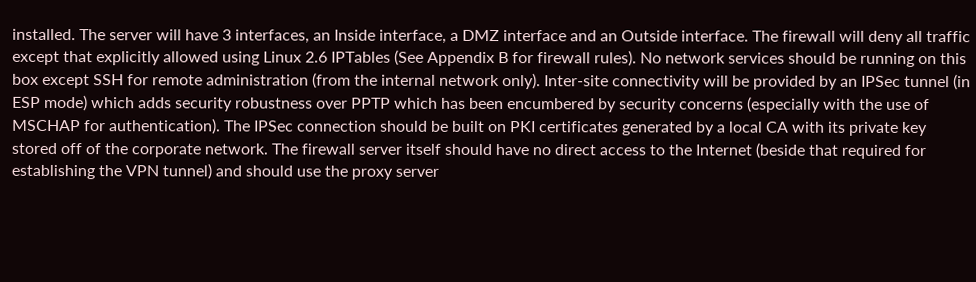installed. The server will have 3 interfaces, an Inside interface, a DMZ interface and an Outside interface. The firewall will deny all traffic except that explicitly allowed using Linux 2.6 IPTables (See Appendix B for firewall rules). No network services should be running on this box except SSH for remote administration (from the internal network only). Inter-site connectivity will be provided by an IPSec tunnel (in ESP mode) which adds security robustness over PPTP which has been encumbered by security concerns (especially with the use of MSCHAP for authentication). The IPSec connection should be built on PKI certificates generated by a local CA with its private key stored off of the corporate network. The firewall server itself should have no direct access to the Internet (beside that required for establishing the VPN tunnel) and should use the proxy server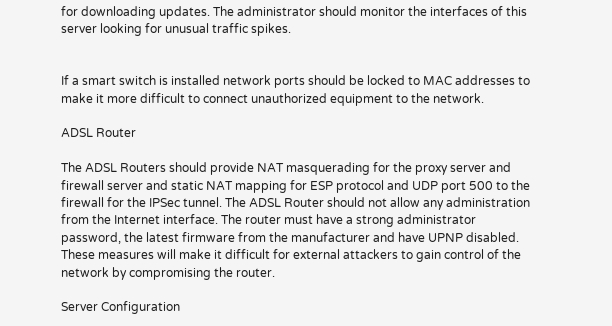for downloading updates. The administrator should monitor the interfaces of this server looking for unusual traffic spikes.


If a smart switch is installed network ports should be locked to MAC addresses to make it more difficult to connect unauthorized equipment to the network.

ADSL Router

The ADSL Routers should provide NAT masquerading for the proxy server and firewall server and static NAT mapping for ESP protocol and UDP port 500 to the firewall for the IPSec tunnel. The ADSL Router should not allow any administration from the Internet interface. The router must have a strong administrator password, the latest firmware from the manufacturer and have UPNP disabled. These measures will make it difficult for external attackers to gain control of the network by compromising the router.

Server Configuration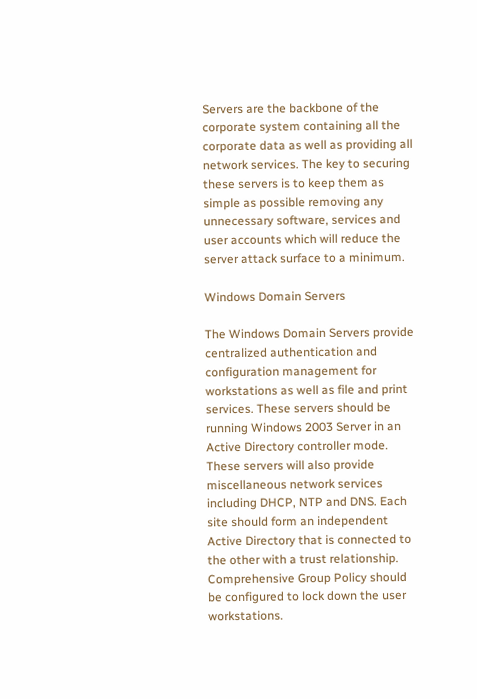Servers are the backbone of the corporate system containing all the corporate data as well as providing all network services. The key to securing these servers is to keep them as simple as possible removing any unnecessary software, services and user accounts which will reduce the server attack surface to a minimum.

Windows Domain Servers

The Windows Domain Servers provide centralized authentication and configuration management for workstations as well as file and print services. These servers should be running Windows 2003 Server in an Active Directory controller mode. These servers will also provide miscellaneous network services including DHCP, NTP and DNS. Each site should form an independent Active Directory that is connected to the other with a trust relationship. Comprehensive Group Policy should be configured to lock down the user workstations.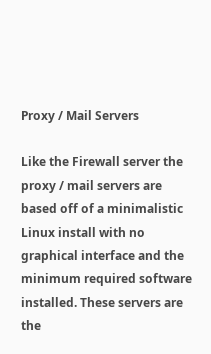Proxy / Mail Servers

Like the Firewall server the proxy / mail servers are based off of a minimalistic Linux install with no graphical interface and the minimum required software installed. These servers are the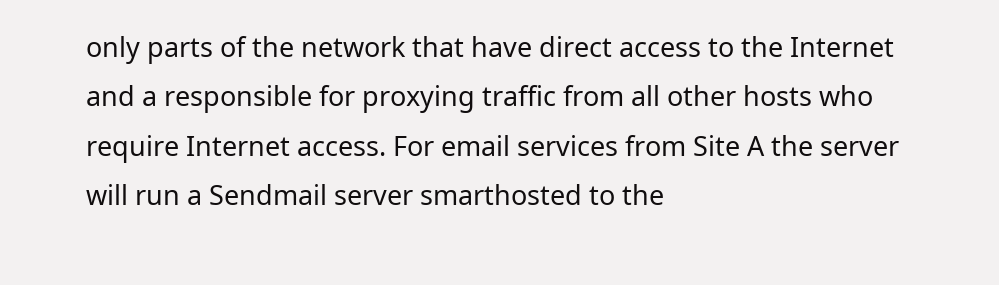only parts of the network that have direct access to the Internet and a responsible for proxying traffic from all other hosts who require Internet access. For email services from Site A the server will run a Sendmail server smarthosted to the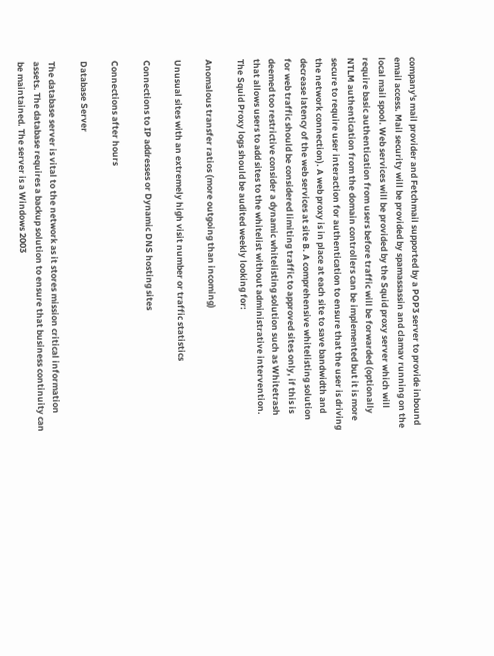company's mail provider and Fetchmail supported by a POP3 server to provide inbound email access. Mail security will be provided by spamassassin and clamav running on the local mail spool. Web services will be provided by the Squid proxy server which will require basic authentication from users before traffic will be forwarded (optionally NTLM authentication from the domain controllers can be implemented but it is more secure to require user interaction for authentication to ensure that the user is driving the network connection). A web proxy is in place at each site to save bandwidth and decrease latency of the web services at site B. A comprehensive whitelisting solution for web traffic should be considered limiting traffic to approved sites only, if this is deemed too restrictive consider a dynamic whitelisting solution such as Whitetrash that allows users to add sites to the whitelist without administrative intervention. The Squid Proxy logs should be audited weekly looking for:

Anomalous transfer ratios (more outgoing than incoming)

Unusual sites with an extremely high visit number or traffic statistics

Connections to IP addresses or Dynamic DNS hosting sites

Connections after hours

Database Server

The database server is vital to the network as it stores mission critical information assets. The database requires a backup solution to ensure that business continuity can be maintained. The server is a Windows 2003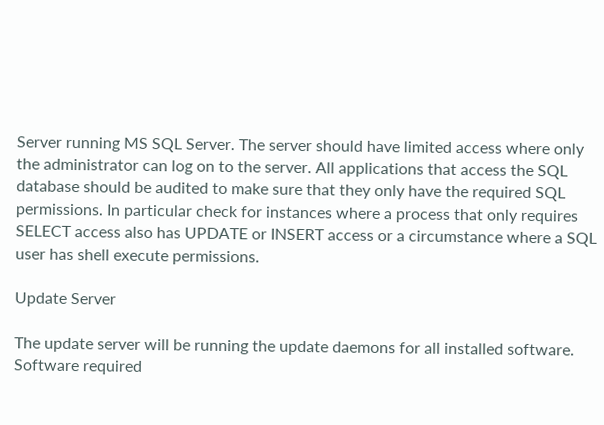Server running MS SQL Server. The server should have limited access where only the administrator can log on to the server. All applications that access the SQL database should be audited to make sure that they only have the required SQL permissions. In particular check for instances where a process that only requires SELECT access also has UPDATE or INSERT access or a circumstance where a SQL user has shell execute permissions.

Update Server

The update server will be running the update daemons for all installed software. Software required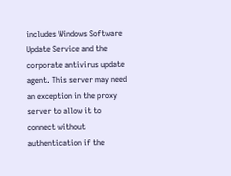includes Windows Software Update Service and the corporate antivirus update agent. This server may need an exception in the proxy server to allow it to connect without authentication if the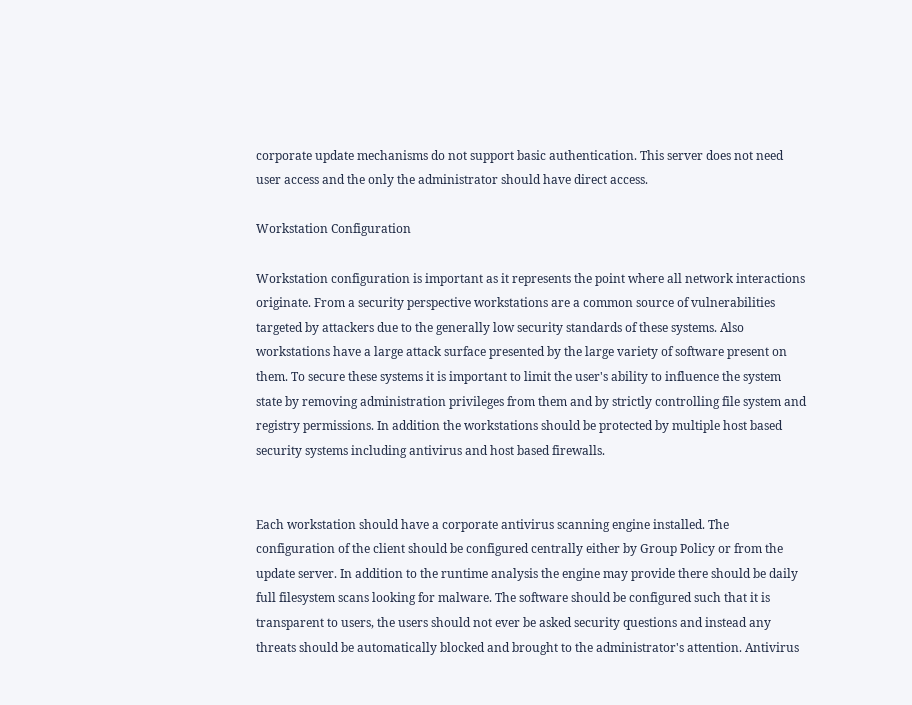corporate update mechanisms do not support basic authentication. This server does not need user access and the only the administrator should have direct access.

Workstation Configuration

Workstation configuration is important as it represents the point where all network interactions originate. From a security perspective workstations are a common source of vulnerabilities targeted by attackers due to the generally low security standards of these systems. Also workstations have a large attack surface presented by the large variety of software present on them. To secure these systems it is important to limit the user's ability to influence the system state by removing administration privileges from them and by strictly controlling file system and registry permissions. In addition the workstations should be protected by multiple host based security systems including antivirus and host based firewalls.


Each workstation should have a corporate antivirus scanning engine installed. The configuration of the client should be configured centrally either by Group Policy or from the update server. In addition to the runtime analysis the engine may provide there should be daily full filesystem scans looking for malware. The software should be configured such that it is transparent to users, the users should not ever be asked security questions and instead any threats should be automatically blocked and brought to the administrator's attention. Antivirus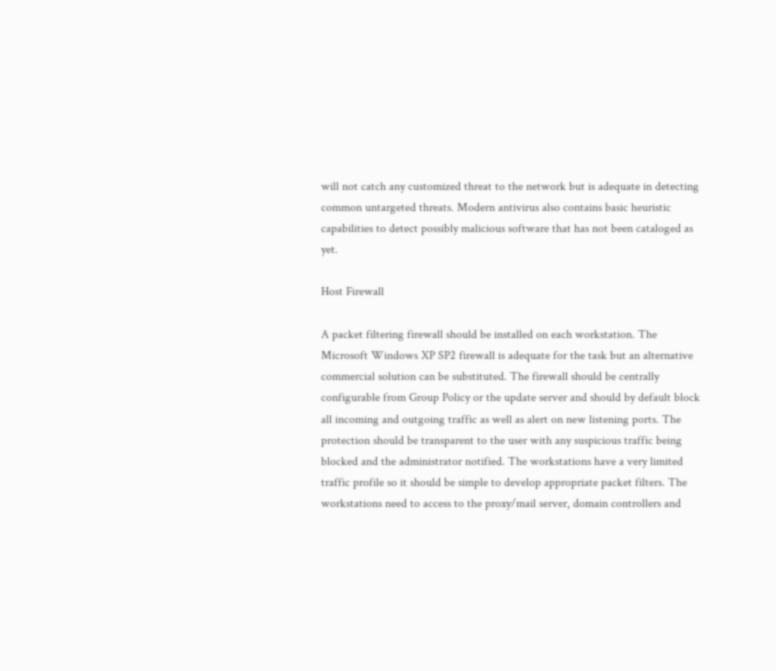will not catch any customized threat to the network but is adequate in detecting common untargeted threats. Modern antivirus also contains basic heuristic capabilities to detect possibly malicious software that has not been cataloged as yet.

Host Firewall

A packet filtering firewall should be installed on each workstation. The Microsoft Windows XP SP2 firewall is adequate for the task but an alternative commercial solution can be substituted. The firewall should be centrally configurable from Group Policy or the update server and should by default block all incoming and outgoing traffic as well as alert on new listening ports. The protection should be transparent to the user with any suspicious traffic being blocked and the administrator notified. The workstations have a very limited traffic profile so it should be simple to develop appropriate packet filters. The workstations need to access to the proxy/mail server, domain controllers and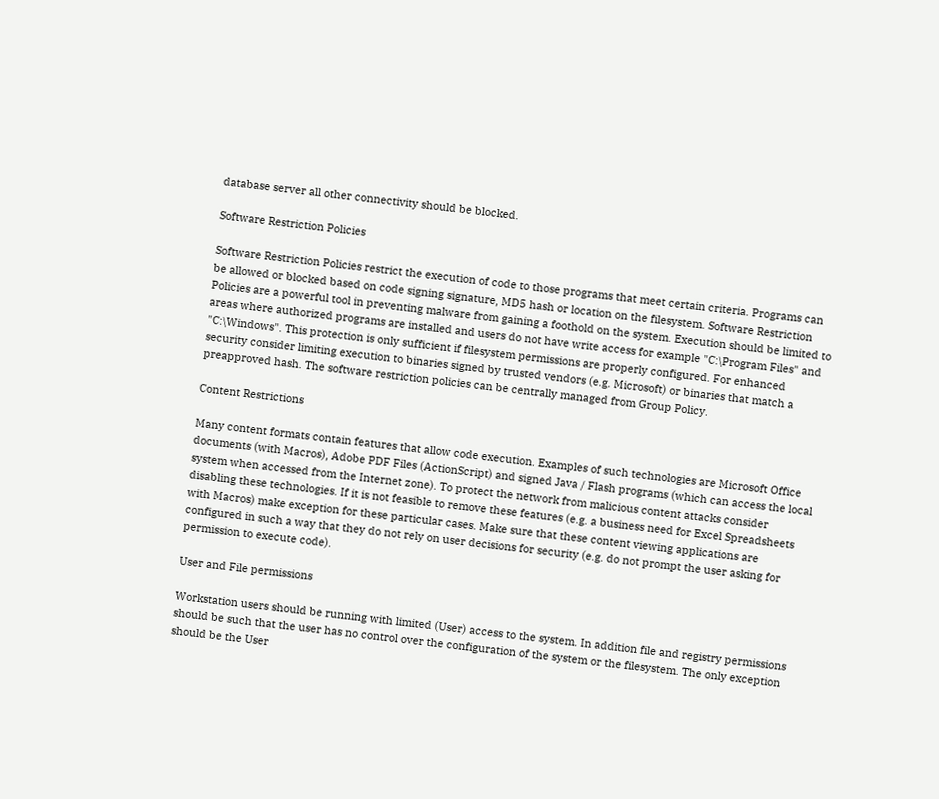database server all other connectivity should be blocked.

Software Restriction Policies

Software Restriction Policies restrict the execution of code to those programs that meet certain criteria. Programs can be allowed or blocked based on code signing signature, MD5 hash or location on the filesystem. Software Restriction Policies are a powerful tool in preventing malware from gaining a foothold on the system. Execution should be limited to areas where authorized programs are installed and users do not have write access for example "C:\Program Files" and "C:\Windows". This protection is only sufficient if filesystem permissions are properly configured. For enhanced security consider limiting execution to binaries signed by trusted vendors (e.g. Microsoft) or binaries that match a preapproved hash. The software restriction policies can be centrally managed from Group Policy.

Content Restrictions

Many content formats contain features that allow code execution. Examples of such technologies are Microsoft Office documents (with Macros), Adobe PDF Files (ActionScript) and signed Java / Flash programs (which can access the local system when accessed from the Internet zone). To protect the network from malicious content attacks consider disabling these technologies. If it is not feasible to remove these features (e.g. a business need for Excel Spreadsheets with Macros) make exception for these particular cases. Make sure that these content viewing applications are configured in such a way that they do not rely on user decisions for security (e.g. do not prompt the user asking for permission to execute code).

User and File permissions

Workstation users should be running with limited (User) access to the system. In addition file and registry permissions should be such that the user has no control over the configuration of the system or the filesystem. The only exception should be the User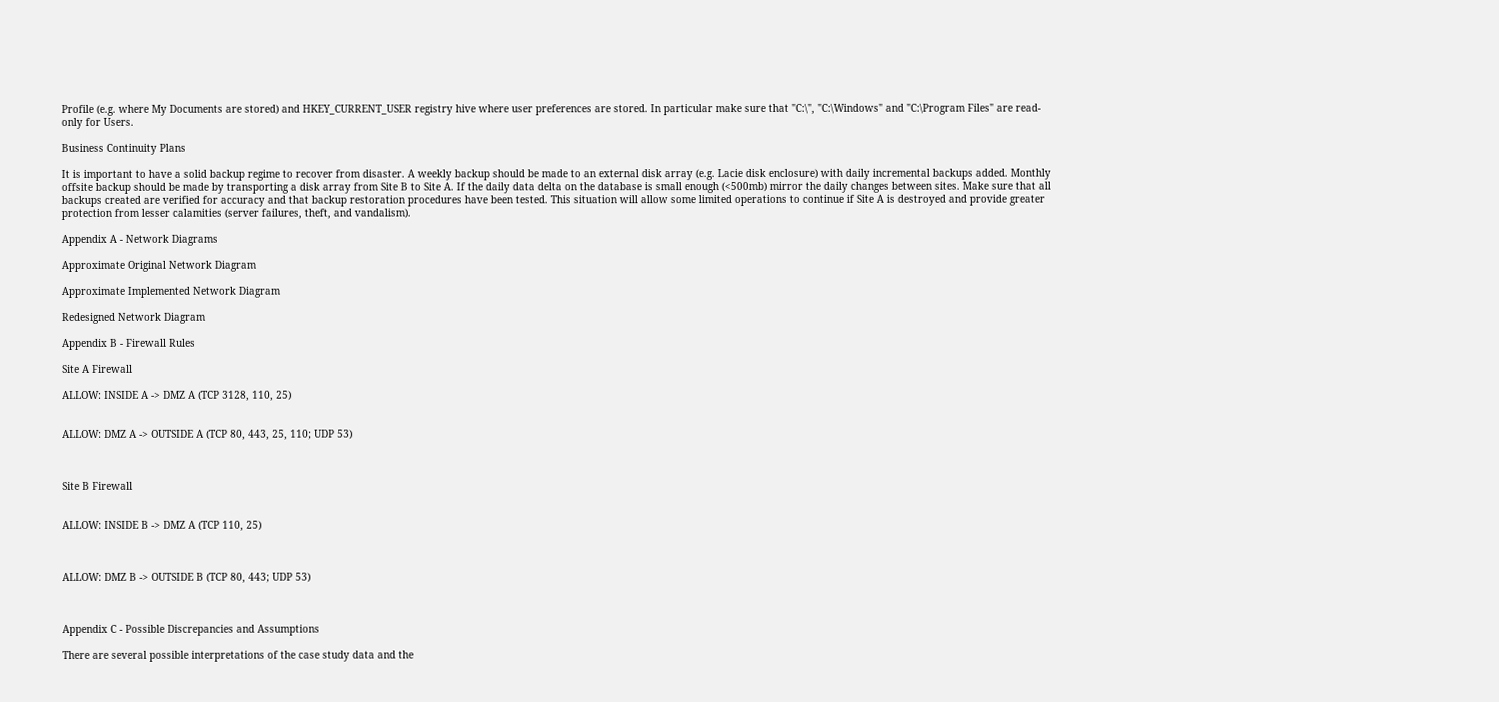Profile (e.g. where My Documents are stored) and HKEY_CURRENT_USER registry hive where user preferences are stored. In particular make sure that "C:\", "C:\Windows" and "C:\Program Files" are read-only for Users.

Business Continuity Plans

It is important to have a solid backup regime to recover from disaster. A weekly backup should be made to an external disk array (e.g. Lacie disk enclosure) with daily incremental backups added. Monthly offsite backup should be made by transporting a disk array from Site B to Site A. If the daily data delta on the database is small enough (<500mb) mirror the daily changes between sites. Make sure that all backups created are verified for accuracy and that backup restoration procedures have been tested. This situation will allow some limited operations to continue if Site A is destroyed and provide greater protection from lesser calamities (server failures, theft, and vandalism).

Appendix A - Network Diagrams

Approximate Original Network Diagram

Approximate Implemented Network Diagram

Redesigned Network Diagram

Appendix B - Firewall Rules

Site A Firewall

ALLOW: INSIDE A -> DMZ A (TCP 3128, 110, 25)


ALLOW: DMZ A -> OUTSIDE A (TCP 80, 443, 25, 110; UDP 53)



Site B Firewall


ALLOW: INSIDE B -> DMZ A (TCP 110, 25)



ALLOW: DMZ B -> OUTSIDE B (TCP 80, 443; UDP 53)



Appendix C - Possible Discrepancies and Assumptions

There are several possible interpretations of the case study data and the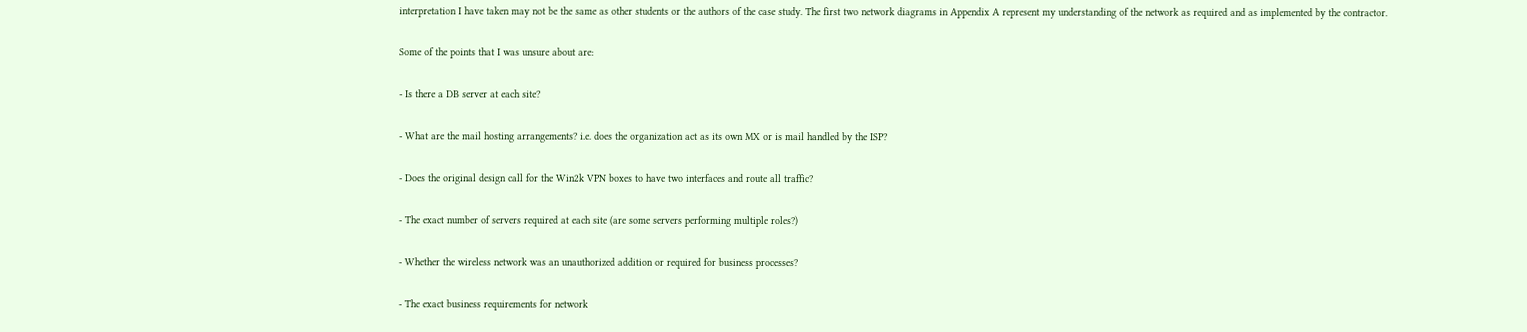interpretation I have taken may not be the same as other students or the authors of the case study. The first two network diagrams in Appendix A represent my understanding of the network as required and as implemented by the contractor.

Some of the points that I was unsure about are:

- Is there a DB server at each site?

- What are the mail hosting arrangements? i.e. does the organization act as its own MX or is mail handled by the ISP?

- Does the original design call for the Win2k VPN boxes to have two interfaces and route all traffic?

- The exact number of servers required at each site (are some servers performing multiple roles?)

- Whether the wireless network was an unauthorized addition or required for business processes?

- The exact business requirements for network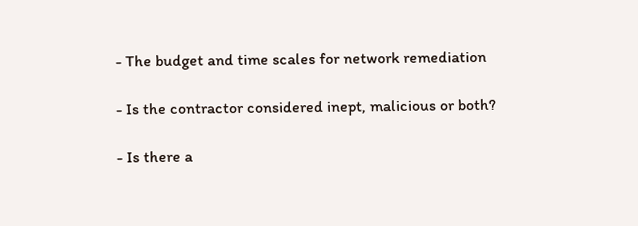- The budget and time scales for network remediation

- Is the contractor considered inept, malicious or both?

- Is there a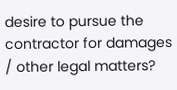desire to pursue the contractor for damages / other legal matters?